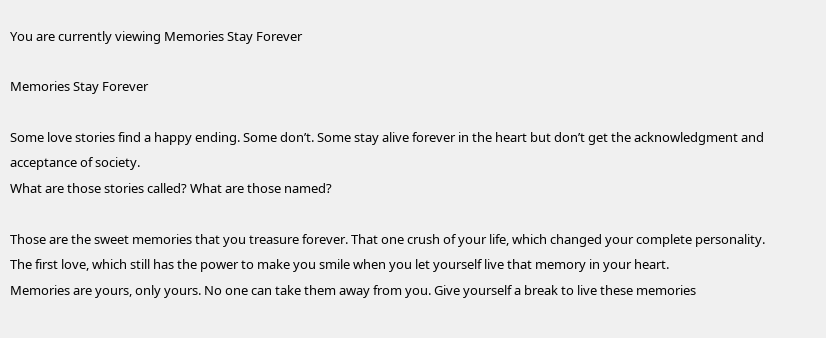You are currently viewing Memories Stay Forever

Memories Stay Forever

Some love stories find a happy ending. Some don’t. Some stay alive forever in the heart but don’t get the acknowledgment and acceptance of society.
What are those stories called? What are those named?

Those are the sweet memories that you treasure forever. That one crush of your life, which changed your complete personality. The first love, which still has the power to make you smile when you let yourself live that memory in your heart.
Memories are yours, only yours. No one can take them away from you. Give yourself a break to live these memories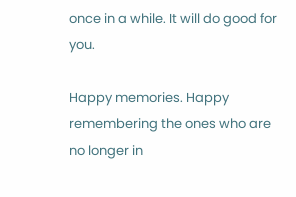once in a while. It will do good for you.

Happy memories. Happy remembering the ones who are no longer in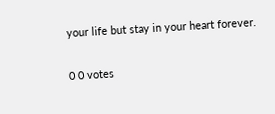your life but stay in your heart forever.

0 0 votes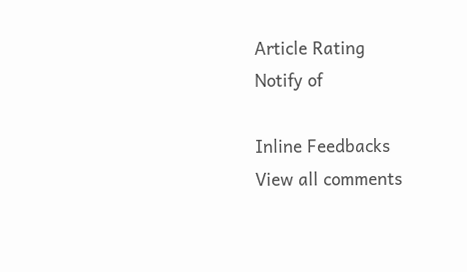Article Rating
Notify of

Inline Feedbacks
View all comments